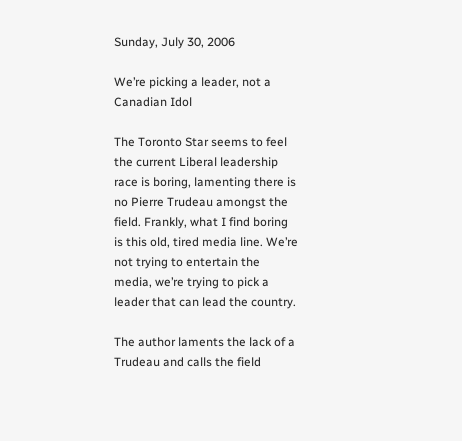Sunday, July 30, 2006

We’re picking a leader, not a Canadian Idol

The Toronto Star seems to feel the current Liberal leadership race is boring, lamenting there is no Pierre Trudeau amongst the field. Frankly, what I find boring is this old, tired media line. We’re not trying to entertain the media, we’re trying to pick a leader that can lead the country.

The author laments the lack of a Trudeau and calls the field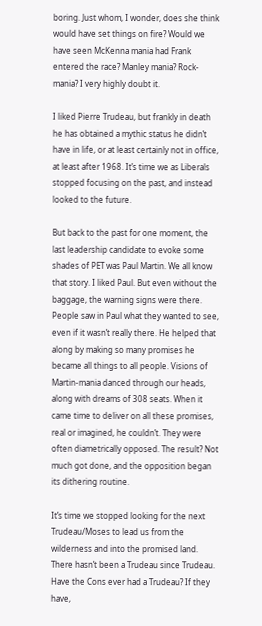boring. Just whom, I wonder, does she think would have set things on fire? Would we have seen McKenna mania had Frank entered the race? Manley mania? Rock-mania? I very highly doubt it.

I liked Pierre Trudeau, but frankly in death he has obtained a mythic status he didn’t have in life, or at least certainly not in office, at least after 1968. It’s time we as Liberals stopped focusing on the past, and instead looked to the future.

But back to the past for one moment, the last leadership candidate to evoke some shades of PET was Paul Martin. We all know that story. I liked Paul. But even without the baggage, the warning signs were there. People saw in Paul what they wanted to see, even if it wasn’t really there. He helped that along by making so many promises he became all things to all people. Visions of Martin-mania danced through our heads, along with dreams of 308 seats. When it came time to deliver on all these promises, real or imagined, he couldn’t. They were often diametrically opposed. The result? Not much got done, and the opposition began its dithering routine.

It’s time we stopped looking for the next Trudeau/Moses to lead us from the wilderness and into the promised land. There hasn’t been a Trudeau since Trudeau. Have the Cons ever had a Trudeau? If they have,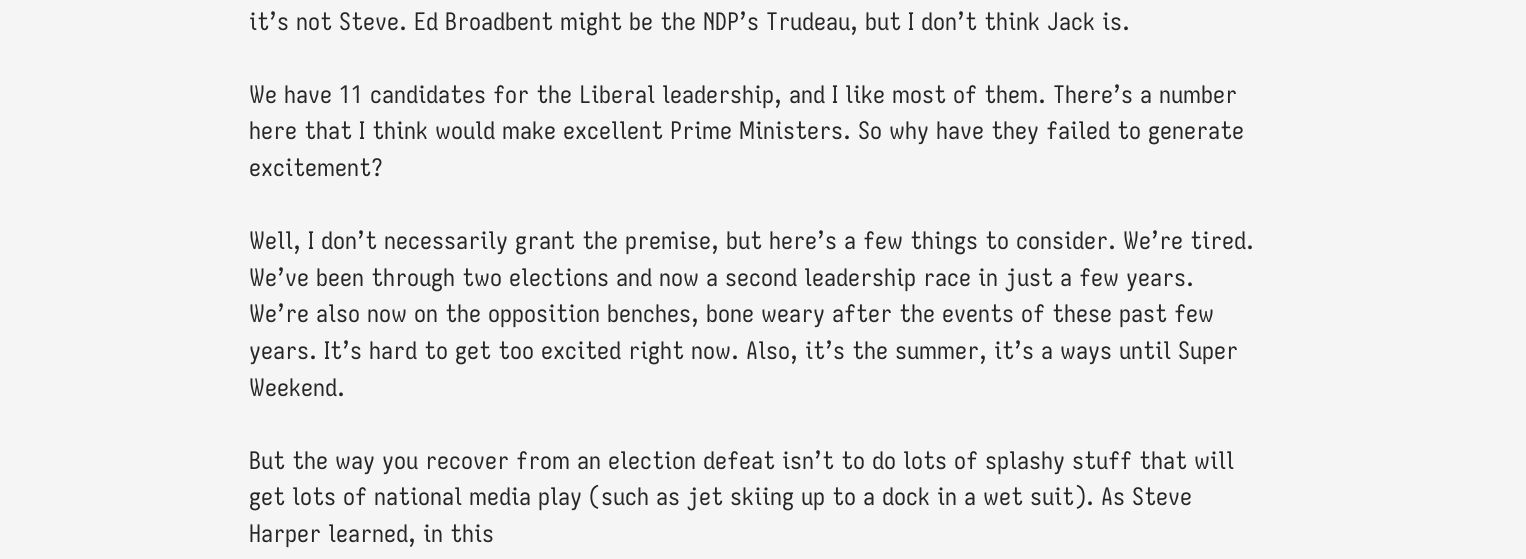it’s not Steve. Ed Broadbent might be the NDP’s Trudeau, but I don’t think Jack is.

We have 11 candidates for the Liberal leadership, and I like most of them. There’s a number here that I think would make excellent Prime Ministers. So why have they failed to generate excitement?

Well, I don’t necessarily grant the premise, but here’s a few things to consider. We’re tired. We’ve been through two elections and now a second leadership race in just a few years. We’re also now on the opposition benches, bone weary after the events of these past few years. It’s hard to get too excited right now. Also, it’s the summer, it’s a ways until Super Weekend.

But the way you recover from an election defeat isn’t to do lots of splashy stuff that will get lots of national media play (such as jet skiing up to a dock in a wet suit). As Steve Harper learned, in this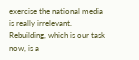exercise the national media is really irrelevant. Rebuilding, which is our task now, is a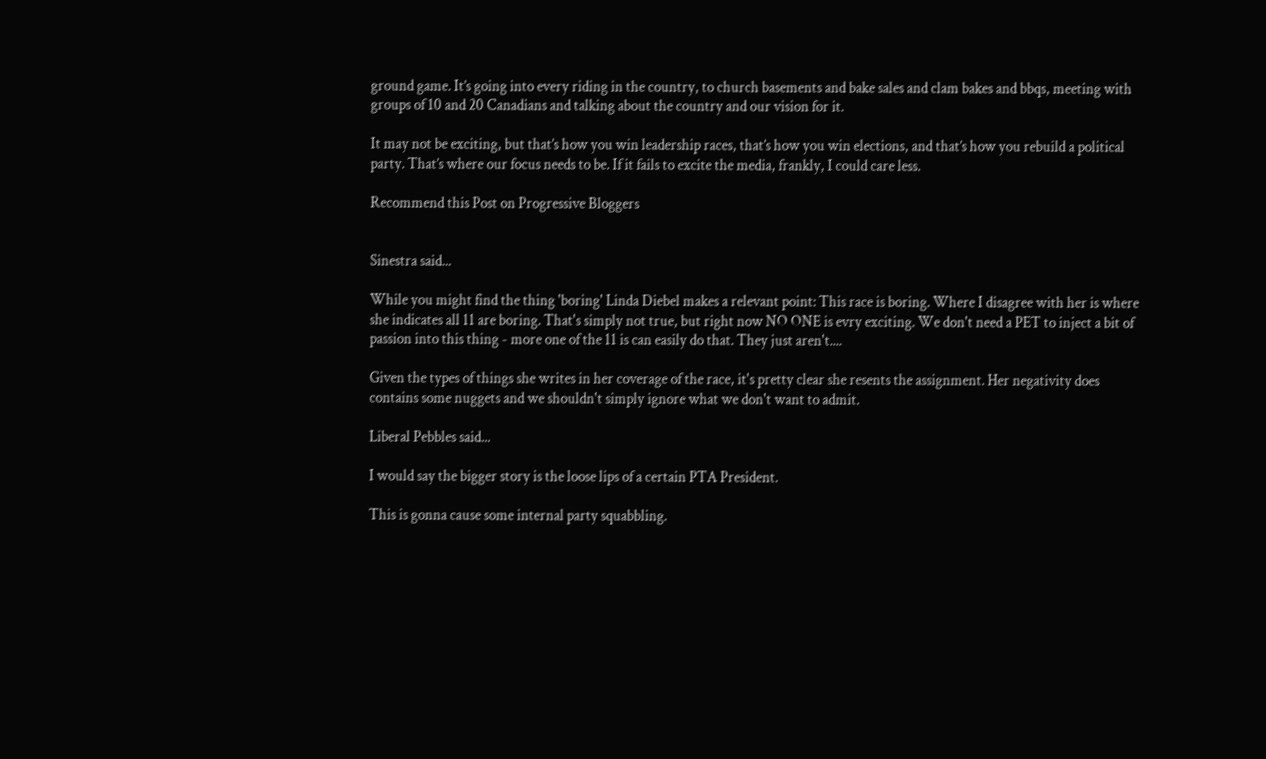ground game. It’s going into every riding in the country, to church basements and bake sales and clam bakes and bbqs, meeting with groups of 10 and 20 Canadians and talking about the country and our vision for it.

It may not be exciting, but that’s how you win leadership races, that’s how you win elections, and that’s how you rebuild a political party. That’s where our focus needs to be. If it fails to excite the media, frankly, I could care less.

Recommend this Post on Progressive Bloggers


Sinestra said...

While you might find the thing 'boring' Linda Diebel makes a relevant point: This race is boring. Where I disagree with her is where she indicates all 11 are boring. That's simply not true, but right now NO ONE is evry exciting. We don't need a PET to inject a bit of passion into this thing - more one of the 11 is can easily do that. They just aren't....

Given the types of things she writes in her coverage of the race, it's pretty clear she resents the assignment. Her negativity does contains some nuggets and we shouldn't simply ignore what we don't want to admit.

Liberal Pebbles said...

I would say the bigger story is the loose lips of a certain PTA President.

This is gonna cause some internal party squabbling.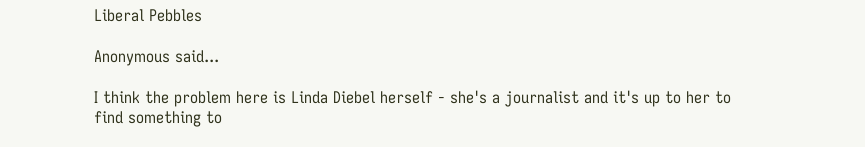Liberal Pebbles

Anonymous said...

I think the problem here is Linda Diebel herself - she's a journalist and it's up to her to find something to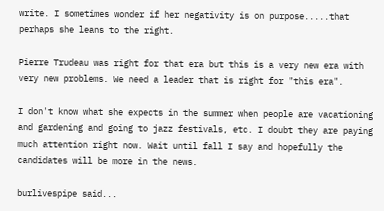write. I sometimes wonder if her negativity is on purpose.....that perhaps she leans to the right.

Pierre Trudeau was right for that era but this is a very new era with very new problems. We need a leader that is right for "this era".

I don't know what she expects in the summer when people are vacationing and gardening and going to jazz festivals, etc. I doubt they are paying much attention right now. Wait until fall I say and hopefully the candidates will be more in the news.

burlivespipe said...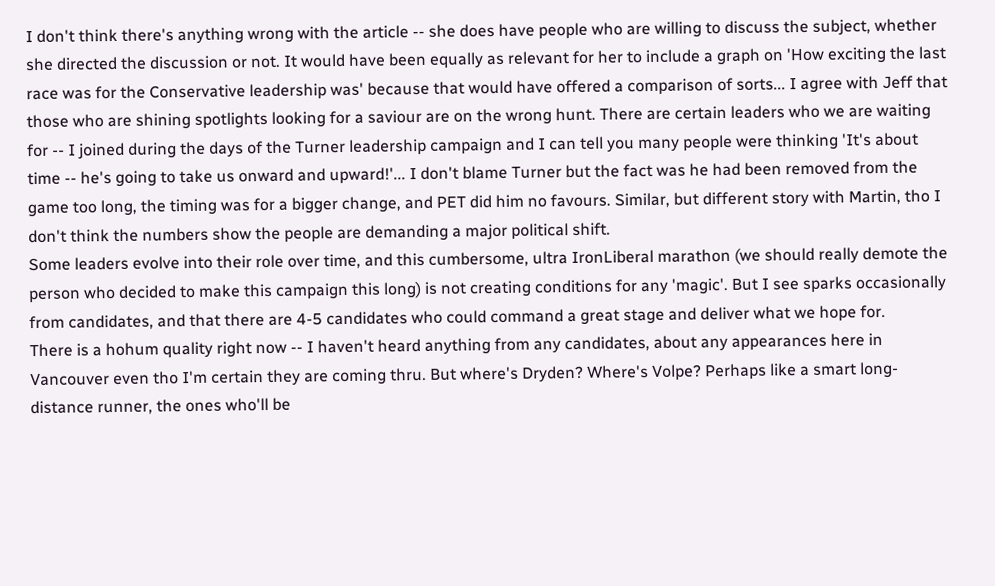I don't think there's anything wrong with the article -- she does have people who are willing to discuss the subject, whether she directed the discussion or not. It would have been equally as relevant for her to include a graph on 'How exciting the last race was for the Conservative leadership was' because that would have offered a comparison of sorts... I agree with Jeff that those who are shining spotlights looking for a saviour are on the wrong hunt. There are certain leaders who we are waiting for -- I joined during the days of the Turner leadership campaign and I can tell you many people were thinking 'It's about time -- he's going to take us onward and upward!'... I don't blame Turner but the fact was he had been removed from the game too long, the timing was for a bigger change, and PET did him no favours. Similar, but different story with Martin, tho I don't think the numbers show the people are demanding a major political shift.
Some leaders evolve into their role over time, and this cumbersome, ultra IronLiberal marathon (we should really demote the person who decided to make this campaign this long) is not creating conditions for any 'magic'. But I see sparks occasionally from candidates, and that there are 4-5 candidates who could command a great stage and deliver what we hope for.
There is a hohum quality right now -- I haven't heard anything from any candidates, about any appearances here in Vancouver even tho I'm certain they are coming thru. But where's Dryden? Where's Volpe? Perhaps like a smart long-distance runner, the ones who'll be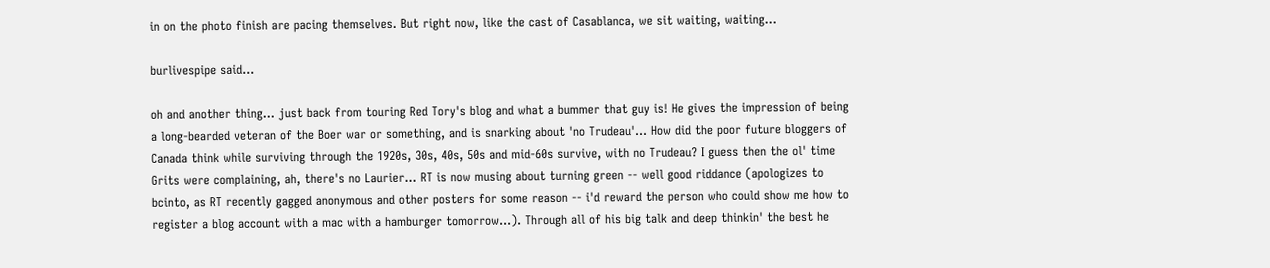in on the photo finish are pacing themselves. But right now, like the cast of Casablanca, we sit waiting, waiting...

burlivespipe said...

oh and another thing... just back from touring Red Tory's blog and what a bummer that guy is! He gives the impression of being a long-bearded veteran of the Boer war or something, and is snarking about 'no Trudeau'... How did the poor future bloggers of Canada think while surviving through the 1920s, 30s, 40s, 50s and mid-60s survive, with no Trudeau? I guess then the ol' time Grits were complaining, ah, there's no Laurier... RT is now musing about turning green -- well good riddance (apologizes to bcinto, as RT recently gagged anonymous and other posters for some reason -- i'd reward the person who could show me how to register a blog account with a mac with a hamburger tomorrow...). Through all of his big talk and deep thinkin' the best he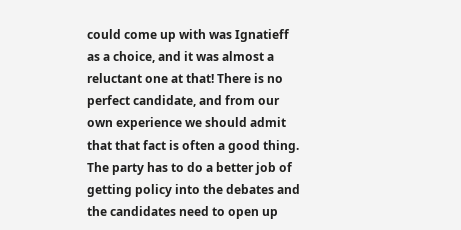could come up with was Ignatieff as a choice, and it was almost a reluctant one at that! There is no perfect candidate, and from our own experience we should admit that that fact is often a good thing. The party has to do a better job of getting policy into the debates and the candidates need to open up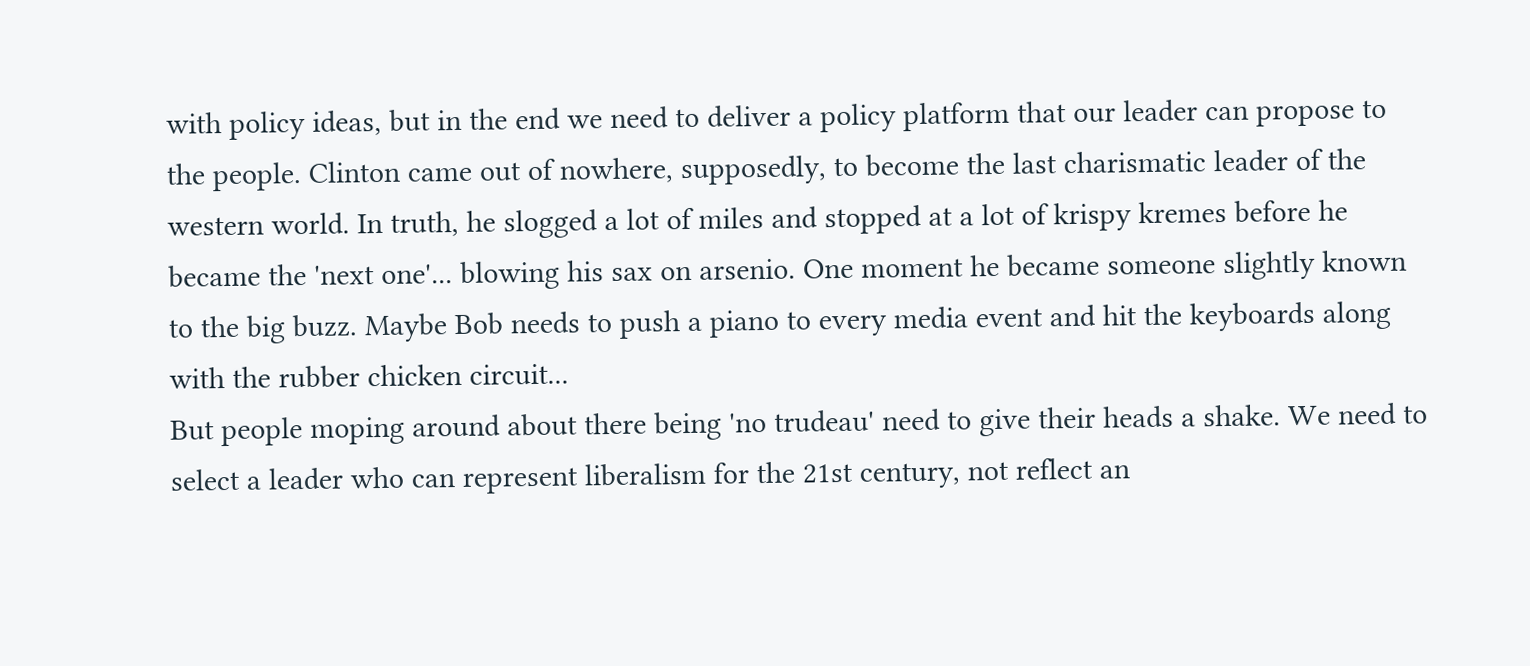with policy ideas, but in the end we need to deliver a policy platform that our leader can propose to the people. Clinton came out of nowhere, supposedly, to become the last charismatic leader of the western world. In truth, he slogged a lot of miles and stopped at a lot of krispy kremes before he became the 'next one'... blowing his sax on arsenio. One moment he became someone slightly known to the big buzz. Maybe Bob needs to push a piano to every media event and hit the keyboards along with the rubber chicken circuit...
But people moping around about there being 'no trudeau' need to give their heads a shake. We need to select a leader who can represent liberalism for the 21st century, not reflect an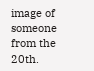image of someone from the 20th.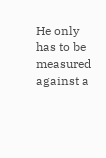He only has to be measured against a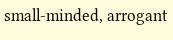small-minded, arrogant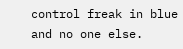control freak in blue and no one else.